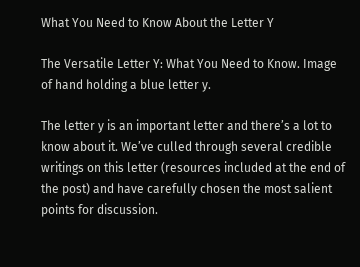What You Need to Know About the Letter Y

The Versatile Letter Y: What You Need to Know. Image of hand holding a blue letter y.

The letter y is an important letter and there’s a lot to know about it. We’ve culled through several credible writings on this letter (resources included at the end of the post) and have carefully chosen the most salient points for discussion.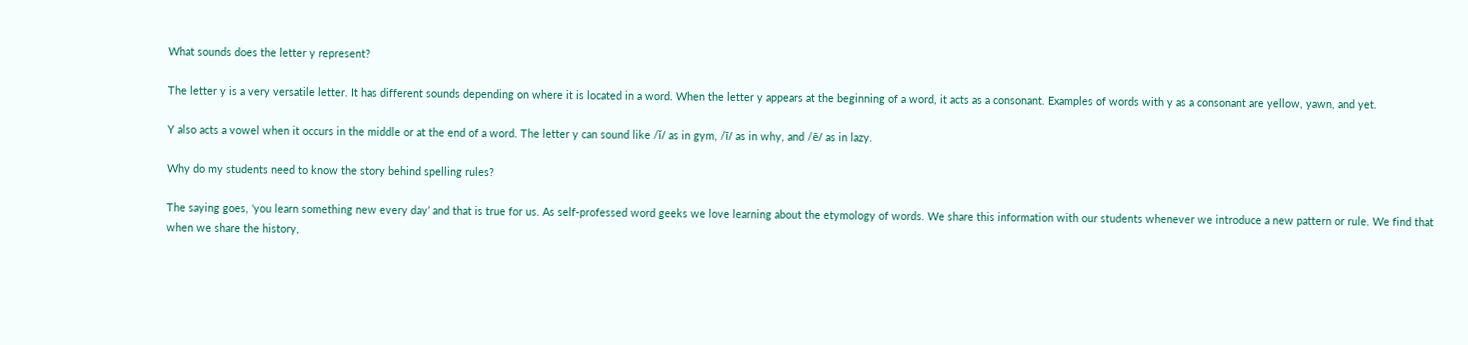What sounds does the letter y represent?

The letter y is a very versatile letter. It has different sounds depending on where it is located in a word. When the letter y appears at the beginning of a word, it acts as a consonant. Examples of words with y as a consonant are yellow, yawn, and yet.

Y also acts a vowel when it occurs in the middle or at the end of a word. The letter y can sound like /ǐ/ as in gym, /ī/ as in why, and /ē/ as in lazy.

Why do my students need to know the story behind spelling rules?

The saying goes, ‘you learn something new every day’ and that is true for us. As self-professed word geeks we love learning about the etymology of words. We share this information with our students whenever we introduce a new pattern or rule. We find that when we share the history,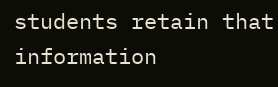students retain that information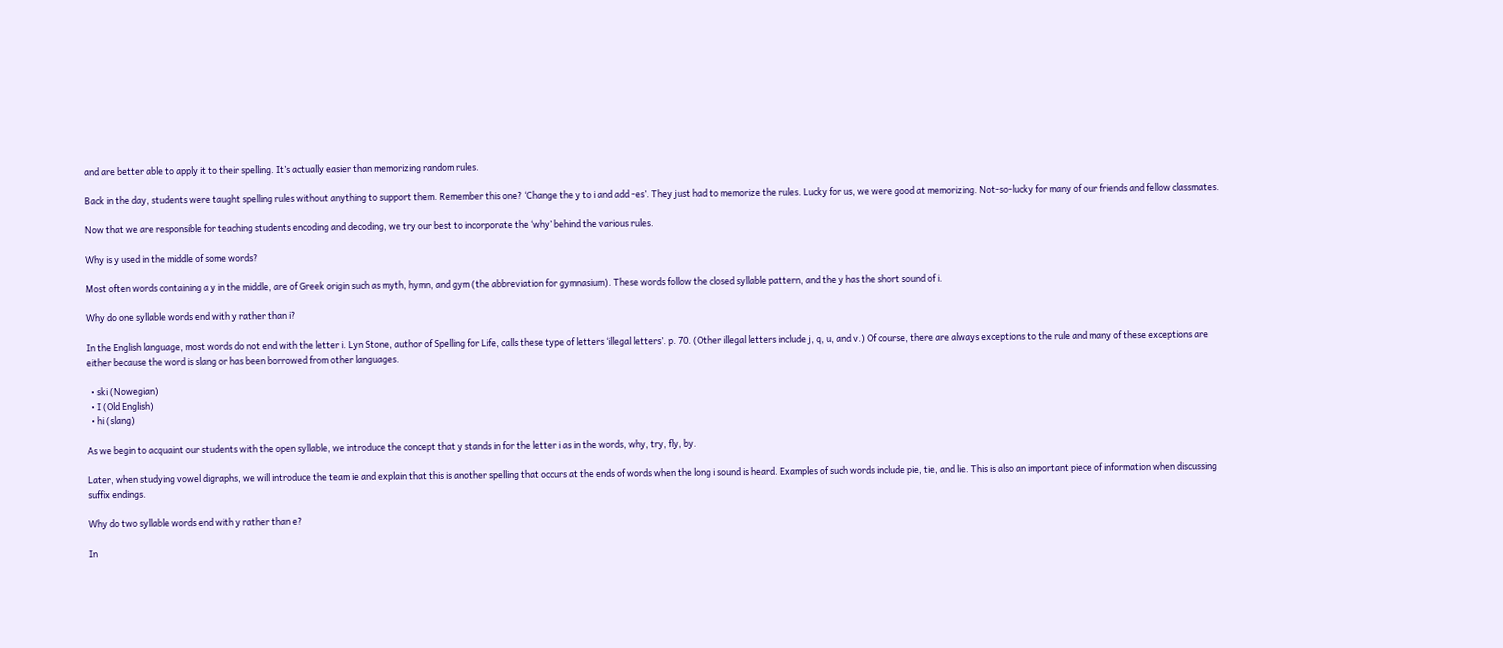and are better able to apply it to their spelling. It’s actually easier than memorizing random rules.

Back in the day, students were taught spelling rules without anything to support them. Remember this one? ‘Change the y to i and add -es’. They just had to memorize the rules. Lucky for us, we were good at memorizing. Not-so-lucky for many of our friends and fellow classmates.

Now that we are responsible for teaching students encoding and decoding, we try our best to incorporate the ‘why’ behind the various rules.

Why is y used in the middle of some words?

Most often words containing a y in the middle, are of Greek origin such as myth, hymn, and gym (the abbreviation for gymnasium). These words follow the closed syllable pattern, and the y has the short sound of i.

Why do one syllable words end with y rather than i?

In the English language, most words do not end with the letter i. Lyn Stone, author of Spelling for Life, calls these type of letters ‘illegal letters’. p. 70. (Other illegal letters include j, q, u, and v.) Of course, there are always exceptions to the rule and many of these exceptions are either because the word is slang or has been borrowed from other languages.

  • ski (Nowegian)
  • I (Old English)
  • hi (slang)

As we begin to acquaint our students with the open syllable, we introduce the concept that y stands in for the letter i as in the words, why, try, fly, by.

Later, when studying vowel digraphs, we will introduce the team ie and explain that this is another spelling that occurs at the ends of words when the long i sound is heard. Examples of such words include pie, tie, and lie. This is also an important piece of information when discussing suffix endings.

Why do two syllable words end with y rather than e?

In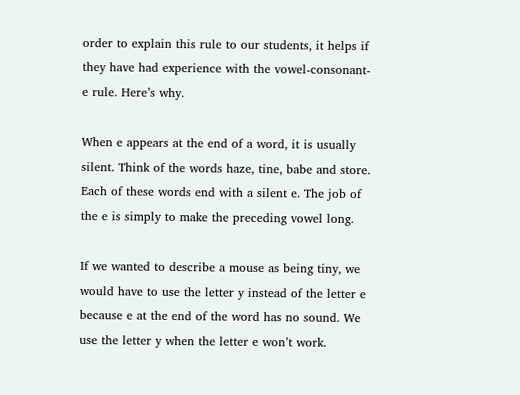order to explain this rule to our students, it helps if they have had experience with the vowel-consonant-e rule. Here’s why.

When e appears at the end of a word, it is usually silent. Think of the words haze, tine, babe and store. Each of these words end with a silent e. The job of the e is simply to make the preceding vowel long.

If we wanted to describe a mouse as being tiny, we would have to use the letter y instead of the letter e because e at the end of the word has no sound. We use the letter y when the letter e won’t work.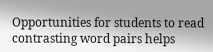Opportunities for students to read contrasting word pairs helps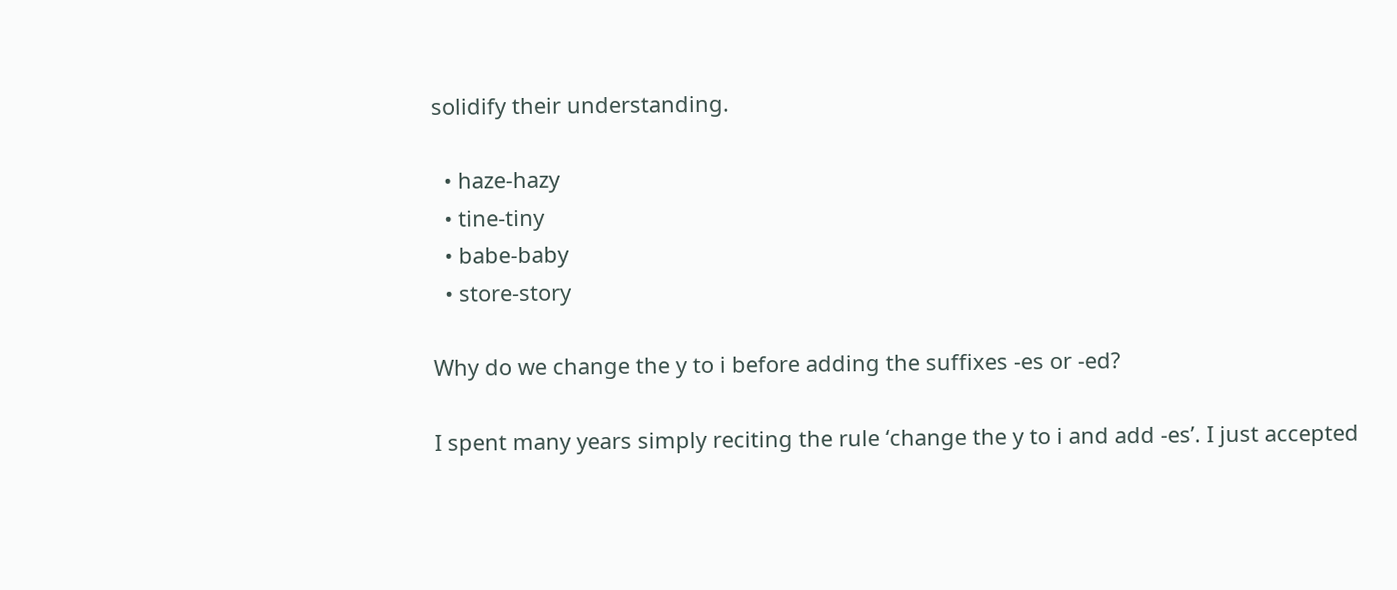solidify their understanding.

  • haze-hazy
  • tine-tiny
  • babe-baby
  • store-story

Why do we change the y to i before adding the suffixes -es or -ed?

I spent many years simply reciting the rule ‘change the y to i and add -es’. I just accepted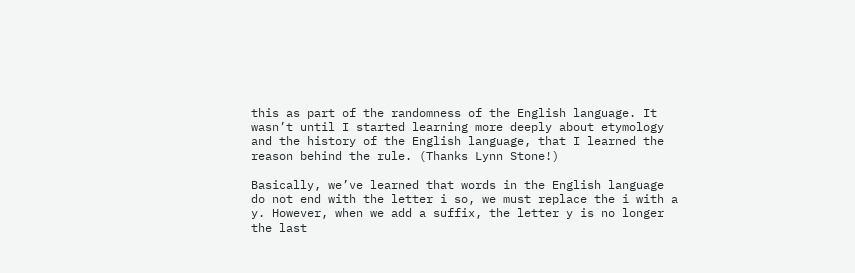this as part of the randomness of the English language. It wasn’t until I started learning more deeply about etymology and the history of the English language, that I learned the reason behind the rule. (Thanks Lynn Stone!)

Basically, we’ve learned that words in the English language do not end with the letter i so, we must replace the i with a y. However, when we add a suffix, the letter y is no longer the last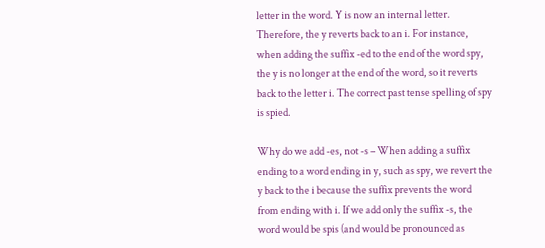letter in the word. Y is now an internal letter. Therefore, the y reverts back to an i. For instance, when adding the suffix -ed to the end of the word spy, the y is no longer at the end of the word, so it reverts back to the letter i. The correct past tense spelling of spy is spied.

Why do we add -es, not -s – When adding a suffix ending to a word ending in y, such as spy, we revert the y back to the i because the suffix prevents the word from ending with i. If we add only the suffix -s, the word would be spis (and would be pronounced as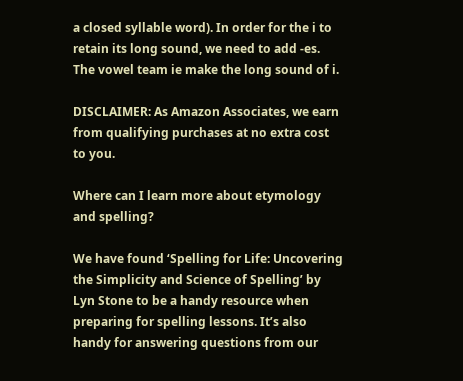a closed syllable word). In order for the i to retain its long sound, we need to add -es. The vowel team ie make the long sound of i.

DISCLAIMER: As Amazon Associates, we earn from qualifying purchases at no extra cost to you.

Where can I learn more about etymology and spelling?

We have found ‘Spelling for Life: Uncovering the Simplicity and Science of Spelling’ by Lyn Stone to be a handy resource when preparing for spelling lessons. It’s also handy for answering questions from our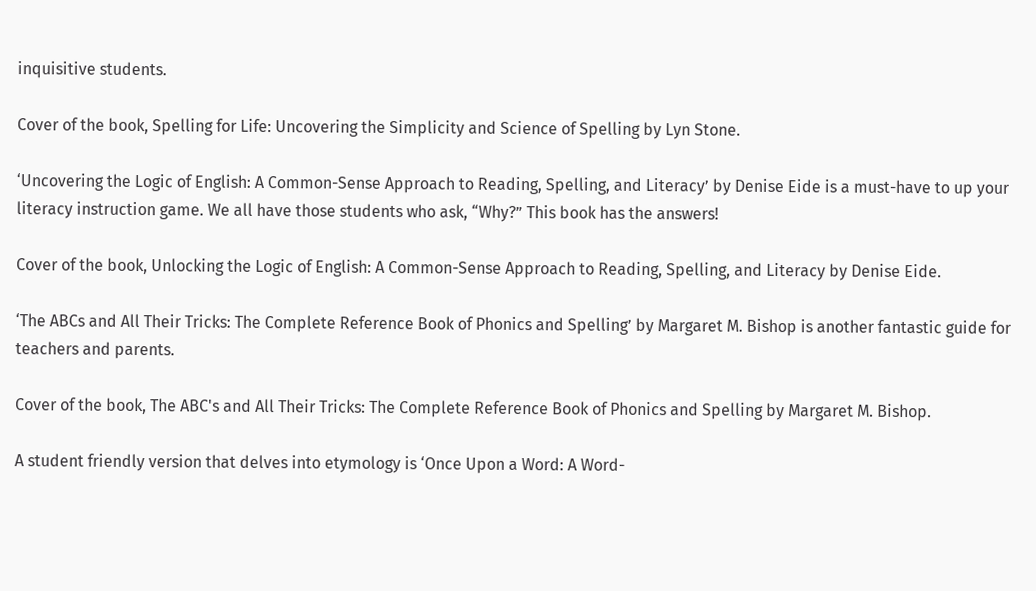inquisitive students.

Cover of the book, Spelling for Life: Uncovering the Simplicity and Science of Spelling by Lyn Stone.

‘Uncovering the Logic of English: A Common-Sense Approach to Reading, Spelling, and Literacy’ by Denise Eide is a must-have to up your literacy instruction game. We all have those students who ask, “Why?” This book has the answers!

Cover of the book, Unlocking the Logic of English: A Common-Sense Approach to Reading, Spelling, and Literacy by Denise Eide.

‘The ABCs and All Their Tricks: The Complete Reference Book of Phonics and Spelling’ by Margaret M. Bishop is another fantastic guide for teachers and parents.

Cover of the book, The ABC's and All Their Tricks: The Complete Reference Book of Phonics and Spelling by Margaret M. Bishop.

A student friendly version that delves into etymology is ‘Once Upon a Word: A Word-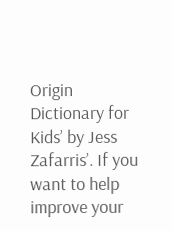Origin Dictionary for Kids’ by Jess Zafarris’. If you want to help improve your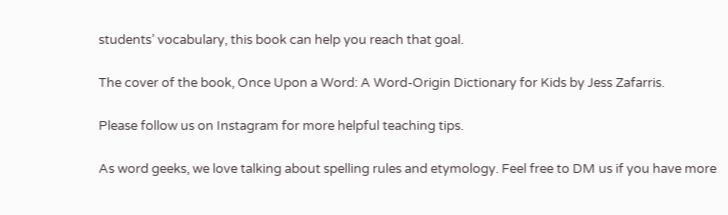students’ vocabulary, this book can help you reach that goal.

The cover of the book, Once Upon a Word: A Word-Origin Dictionary for Kids by Jess Zafarris.

Please follow us on Instagram for more helpful teaching tips.

As word geeks, we love talking about spelling rules and etymology. Feel free to DM us if you have more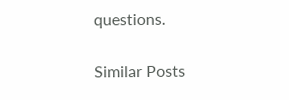questions.


Similar Posts